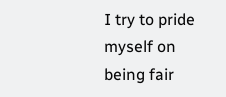I try to pride myself on being fair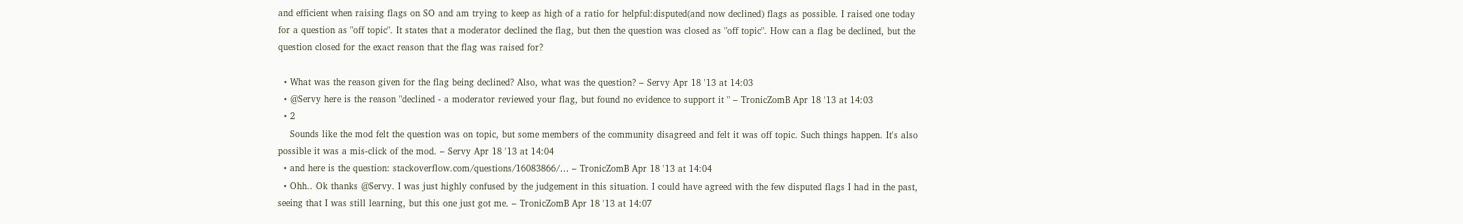and efficient when raising flags on SO and am trying to keep as high of a ratio for helpful:disputed(and now declined) flags as possible. I raised one today for a question as "off topic". It states that a moderator declined the flag, but then the question was closed as "off topic". How can a flag be declined, but the question closed for the exact reason that the flag was raised for?

  • What was the reason given for the flag being declined? Also, what was the question? – Servy Apr 18 '13 at 14:03
  • @Servy here is the reason "declined - a moderator reviewed your flag, but found no evidence to support it " – TronicZomB Apr 18 '13 at 14:03
  • 2
    Sounds like the mod felt the question was on topic, but some members of the community disagreed and felt it was off topic. Such things happen. It's also possible it was a mis-click of the mod. – Servy Apr 18 '13 at 14:04
  • and here is the question: stackoverflow.com/questions/16083866/… – TronicZomB Apr 18 '13 at 14:04
  • Ohh.. Ok thanks @Servy. I was just highly confused by the judgement in this situation. I could have agreed with the few disputed flags I had in the past, seeing that I was still learning, but this one just got me. – TronicZomB Apr 18 '13 at 14:07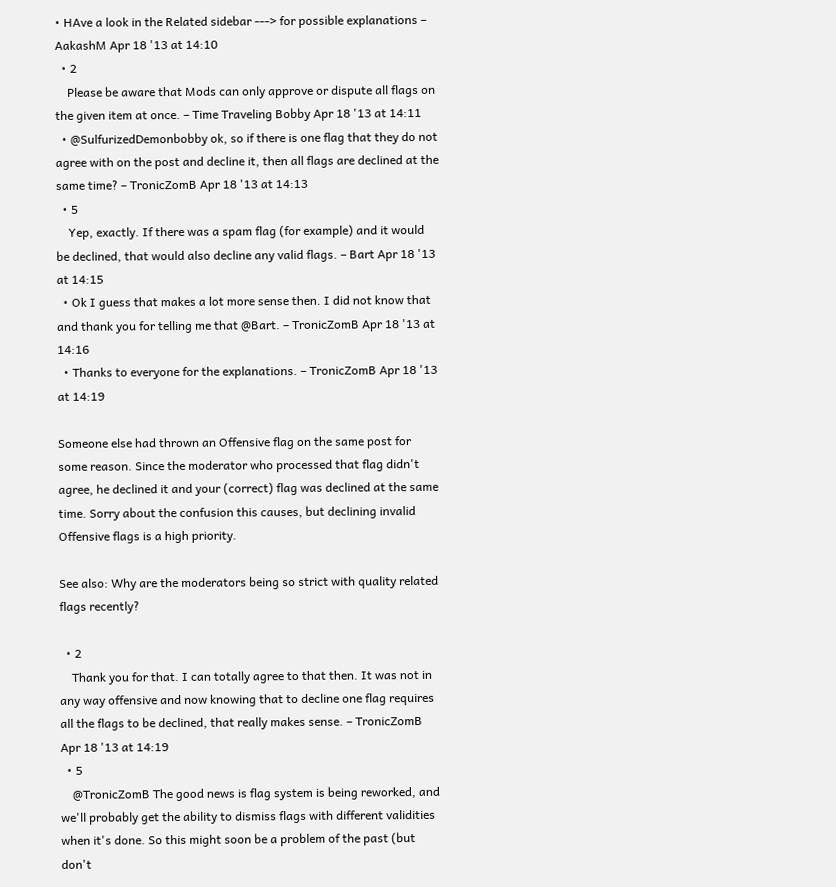• HAve a look in the Related sidebar ---> for possible explanations – AakashM Apr 18 '13 at 14:10
  • 2
    Please be aware that Mods can only approve or dispute all flags on the given item at once. – Time Traveling Bobby Apr 18 '13 at 14:11
  • @SulfurizedDemonbobby ok, so if there is one flag that they do not agree with on the post and decline it, then all flags are declined at the same time? – TronicZomB Apr 18 '13 at 14:13
  • 5
    Yep, exactly. If there was a spam flag (for example) and it would be declined, that would also decline any valid flags. – Bart Apr 18 '13 at 14:15
  • Ok I guess that makes a lot more sense then. I did not know that and thank you for telling me that @Bart. – TronicZomB Apr 18 '13 at 14:16
  • Thanks to everyone for the explanations. – TronicZomB Apr 18 '13 at 14:19

Someone else had thrown an Offensive flag on the same post for some reason. Since the moderator who processed that flag didn't agree, he declined it and your (correct) flag was declined at the same time. Sorry about the confusion this causes, but declining invalid Offensive flags is a high priority.

See also: Why are the moderators being so strict with quality related flags recently?

  • 2
    Thank you for that. I can totally agree to that then. It was not in any way offensive and now knowing that to decline one flag requires all the flags to be declined, that really makes sense. – TronicZomB Apr 18 '13 at 14:19
  • 5
    @TronicZomB The good news is flag system is being reworked, and we'll probably get the ability to dismiss flags with different validities when it's done. So this might soon be a problem of the past (but don't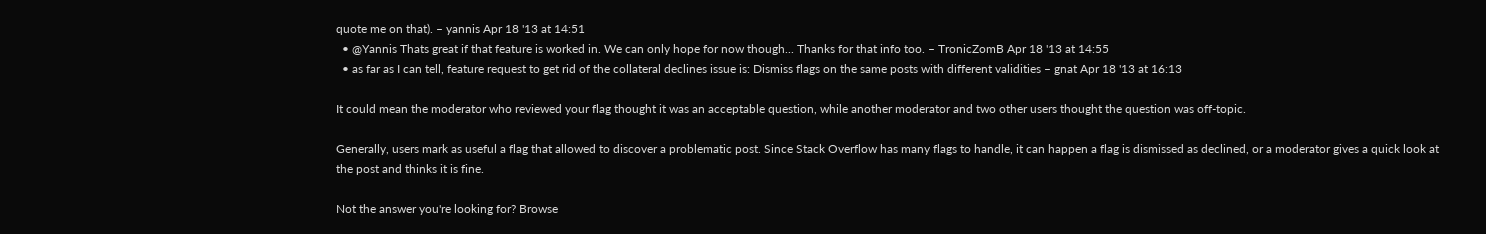quote me on that). – yannis Apr 18 '13 at 14:51
  • @Yannis Thats great if that feature is worked in. We can only hope for now though... Thanks for that info too. – TronicZomB Apr 18 '13 at 14:55
  • as far as I can tell, feature request to get rid of the collateral declines issue is: Dismiss flags on the same posts with different validities – gnat Apr 18 '13 at 16:13

It could mean the moderator who reviewed your flag thought it was an acceptable question, while another moderator and two other users thought the question was off-topic.

Generally, users mark as useful a flag that allowed to discover a problematic post. Since Stack Overflow has many flags to handle, it can happen a flag is dismissed as declined, or a moderator gives a quick look at the post and thinks it is fine.

Not the answer you're looking for? Browse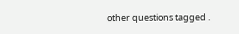other questions tagged .